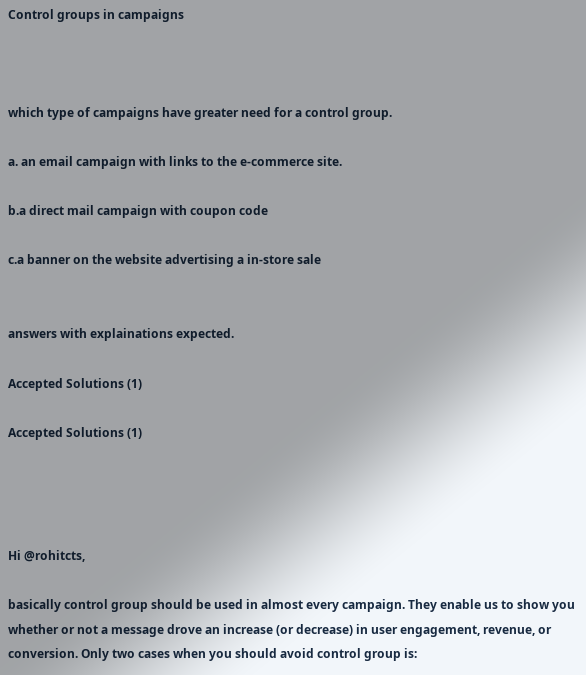Control groups in campaigns



which type of campaigns have greater need for a control group.

a. an email campaign with links to the e-commerce site.

b.a direct mail campaign with coupon code

c.a banner on the website advertising a in-store sale


answers with explainations expected.

Accepted Solutions (1)

Accepted Solutions (1)




Hi @rohitcts,

basically control group should be used in almost every campaign. They enable us to show you whether or not a message drove an increase (or decrease) in user engagement, revenue, or conversion. Only two cases when you should avoid control group is: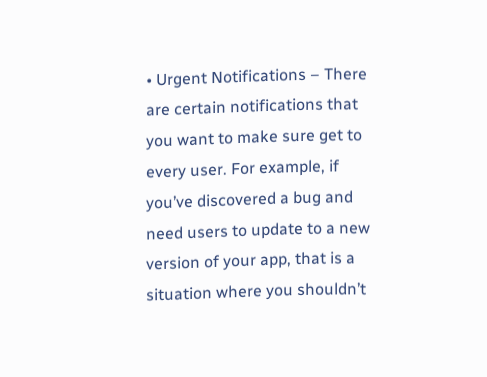• Urgent Notifications – There are certain notifications that you want to make sure get to every user. For example, if you’ve discovered a bug and need users to update to a new version of your app, that is a situation where you shouldn’t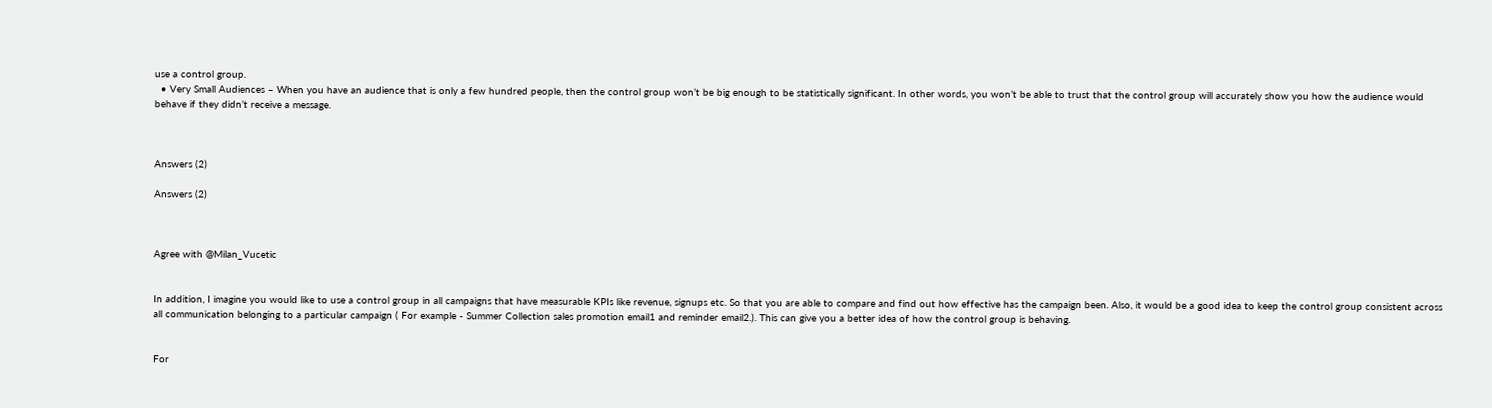use a control group.
  • Very Small Audiences – When you have an audience that is only a few hundred people, then the control group won’t be big enough to be statistically significant. In other words, you won’t be able to trust that the control group will accurately show you how the audience would behave if they didn’t receive a message.



Answers (2)

Answers (2)



Agree with @Milan_Vucetic


In addition, I imagine you would like to use a control group in all campaigns that have measurable KPIs like revenue, signups etc. So that you are able to compare and find out how effective has the campaign been. Also, it would be a good idea to keep the control group consistent across all communication belonging to a particular campaign ( For example - Summer Collection sales promotion email1 and reminder email2.). This can give you a better idea of how the control group is behaving.


For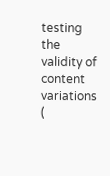testing the validity of content variations (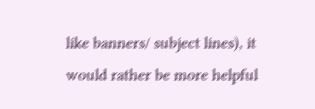like banners/ subject lines), it would rather be more helpful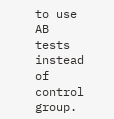to use AB tests instead of control group.